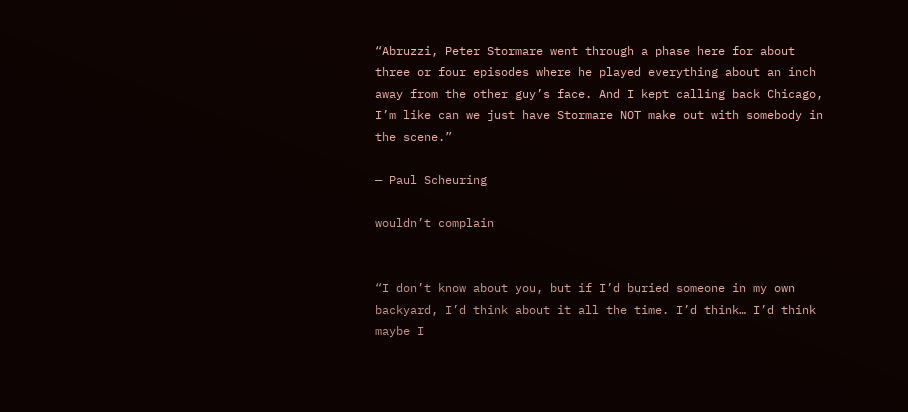“Abruzzi, Peter Stormare went through a phase here for about three or four episodes where he played everything about an inch away from the other guy’s face. And I kept calling back Chicago, I’m like can we just have Stormare NOT make out with somebody in the scene.”

— Paul Scheuring

wouldn’t complain


“I don’t know about you, but if I’d buried someone in my own backyard, I’d think about it all the time. I’d think… I’d think maybe I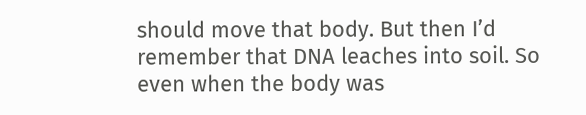should move that body. But then I’d remember that DNA leaches into soil. So even when the body was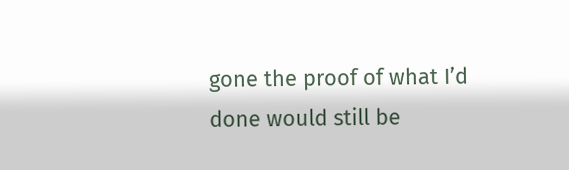gone the proof of what I’d done would still be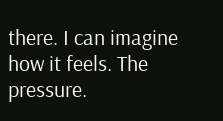there. I can imagine how it feels. The pressure.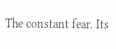The constant fear. Its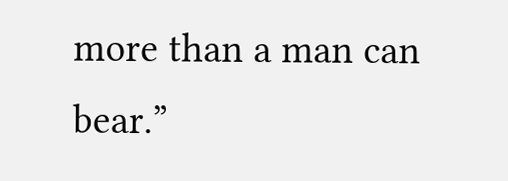more than a man can bear.”